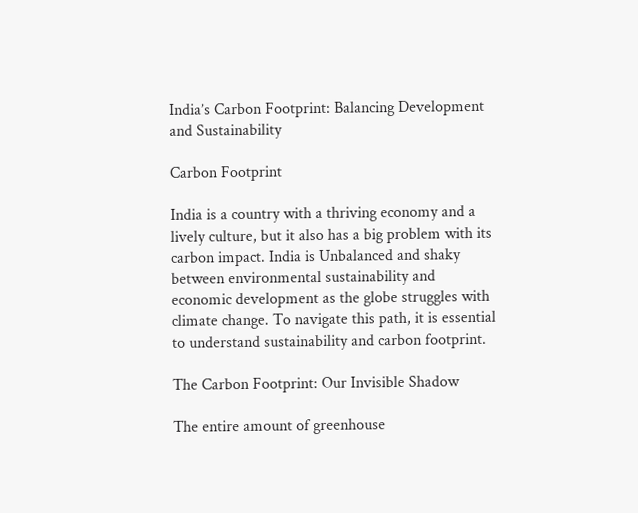India’s Carbon Footprint: Balancing Development and Sustainability

Carbon Footprint

India is a country with a thriving economy and a lively culture, but it also has a big problem with its carbon impact. India is Unbalanced and shaky between environmental sustainability and economic development as the globe struggles with climate change. To navigate this path, it is essential to understand sustainability and carbon footprint.

The Carbon Footprint: Our Invisible Shadow

The entire amount of greenhouse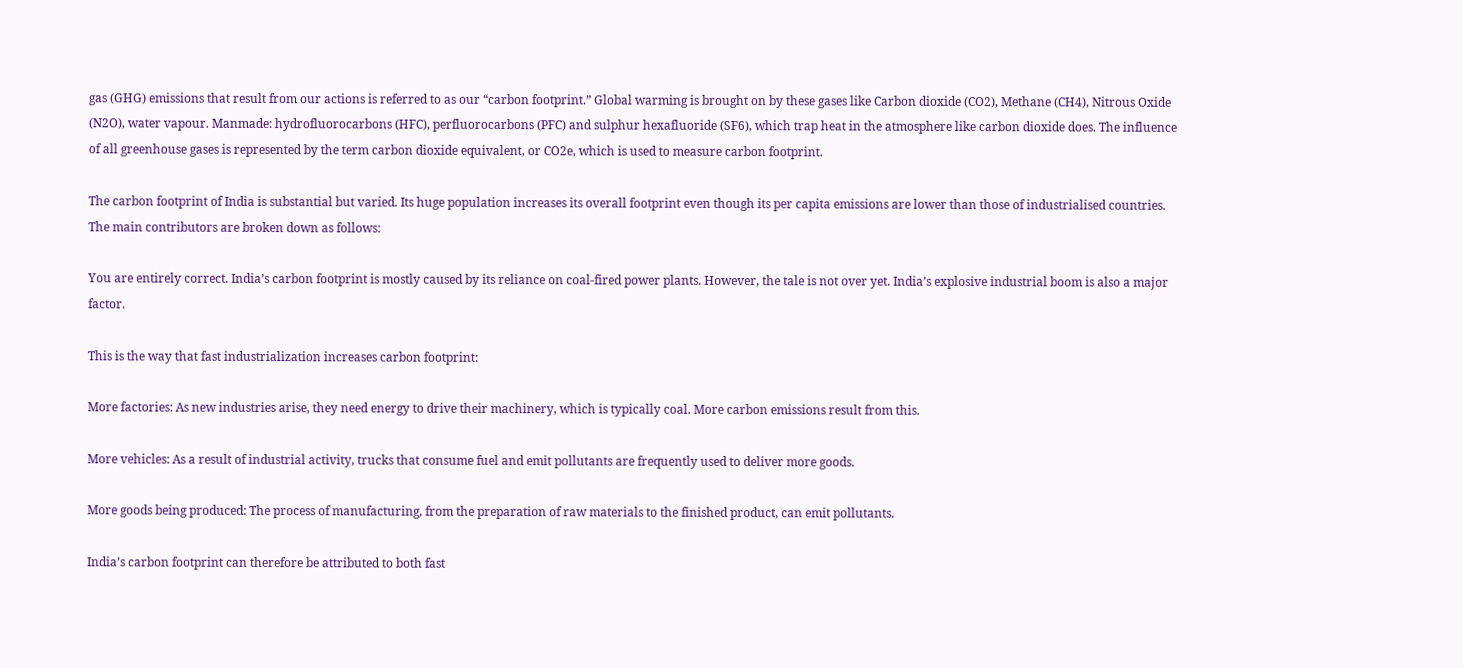gas (GHG) emissions that result from our actions is referred to as our “carbon footprint.” Global warming is brought on by these gases like Carbon dioxide (CO2), Methane (CH4), Nitrous Oxide (N2O), water vapour. Manmade: hydrofluorocarbons (HFC), perfluorocarbons (PFC) and sulphur hexafluoride (SF6), which trap heat in the atmosphere like carbon dioxide does. The influence of all greenhouse gases is represented by the term carbon dioxide equivalent, or CO2e, which is used to measure carbon footprint.

The carbon footprint of India is substantial but varied. Its huge population increases its overall footprint even though its per capita emissions are lower than those of industrialised countries. The main contributors are broken down as follows:

You are entirely correct. India’s carbon footprint is mostly caused by its reliance on coal-fired power plants. However, the tale is not over yet. India’s explosive industrial boom is also a major factor.

This is the way that fast industrialization increases carbon footprint:

More factories: As new industries arise, they need energy to drive their machinery, which is typically coal. More carbon emissions result from this.

More vehicles: As a result of industrial activity, trucks that consume fuel and emit pollutants are frequently used to deliver more goods.

More goods being produced: The process of manufacturing, from the preparation of raw materials to the finished product, can emit pollutants.

India’s carbon footprint can therefore be attributed to both fast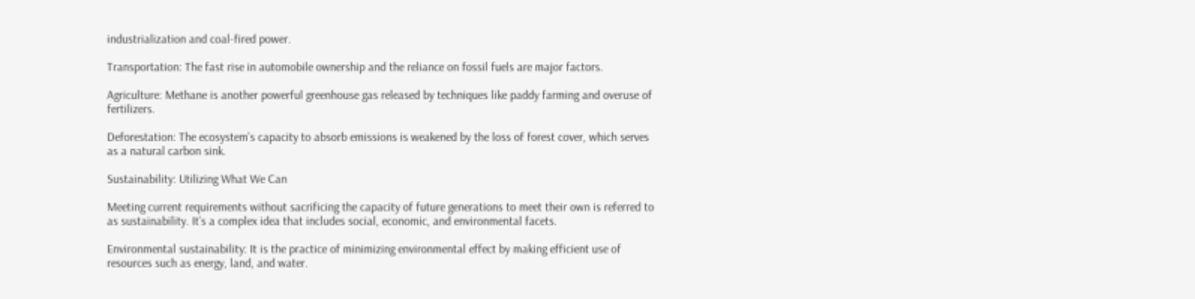industrialization and coal-fired power.

Transportation: The fast rise in automobile ownership and the reliance on fossil fuels are major factors.

Agriculture: Methane is another powerful greenhouse gas released by techniques like paddy farming and overuse of fertilizers.

Deforestation: The ecosystem’s capacity to absorb emissions is weakened by the loss of forest cover, which serves as a natural carbon sink.

Sustainability: Utilizing What We Can

Meeting current requirements without sacrificing the capacity of future generations to meet their own is referred to as sustainability. It’s a complex idea that includes social, economic, and environmental facets.

Environmental sustainability: It is the practice of minimizing environmental effect by making efficient use of resources such as energy, land, and water.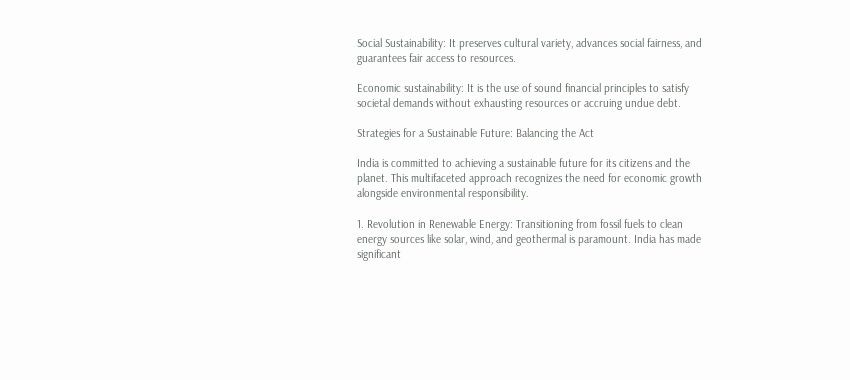Social Sustainability: It preserves cultural variety, advances social fairness, and guarantees fair access to resources.

Economic sustainability: It is the use of sound financial principles to satisfy societal demands without exhausting resources or accruing undue debt.

Strategies for a Sustainable Future: Balancing the Act

India is committed to achieving a sustainable future for its citizens and the planet. This multifaceted approach recognizes the need for economic growth alongside environmental responsibility.

1. Revolution in Renewable Energy: Transitioning from fossil fuels to clean energy sources like solar, wind, and geothermal is paramount. India has made significant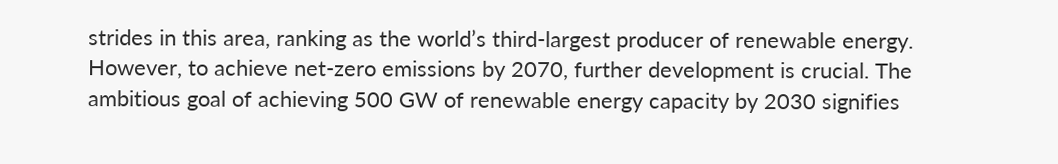strides in this area, ranking as the world’s third-largest producer of renewable energy. However, to achieve net-zero emissions by 2070, further development is crucial. The ambitious goal of achieving 500 GW of renewable energy capacity by 2030 signifies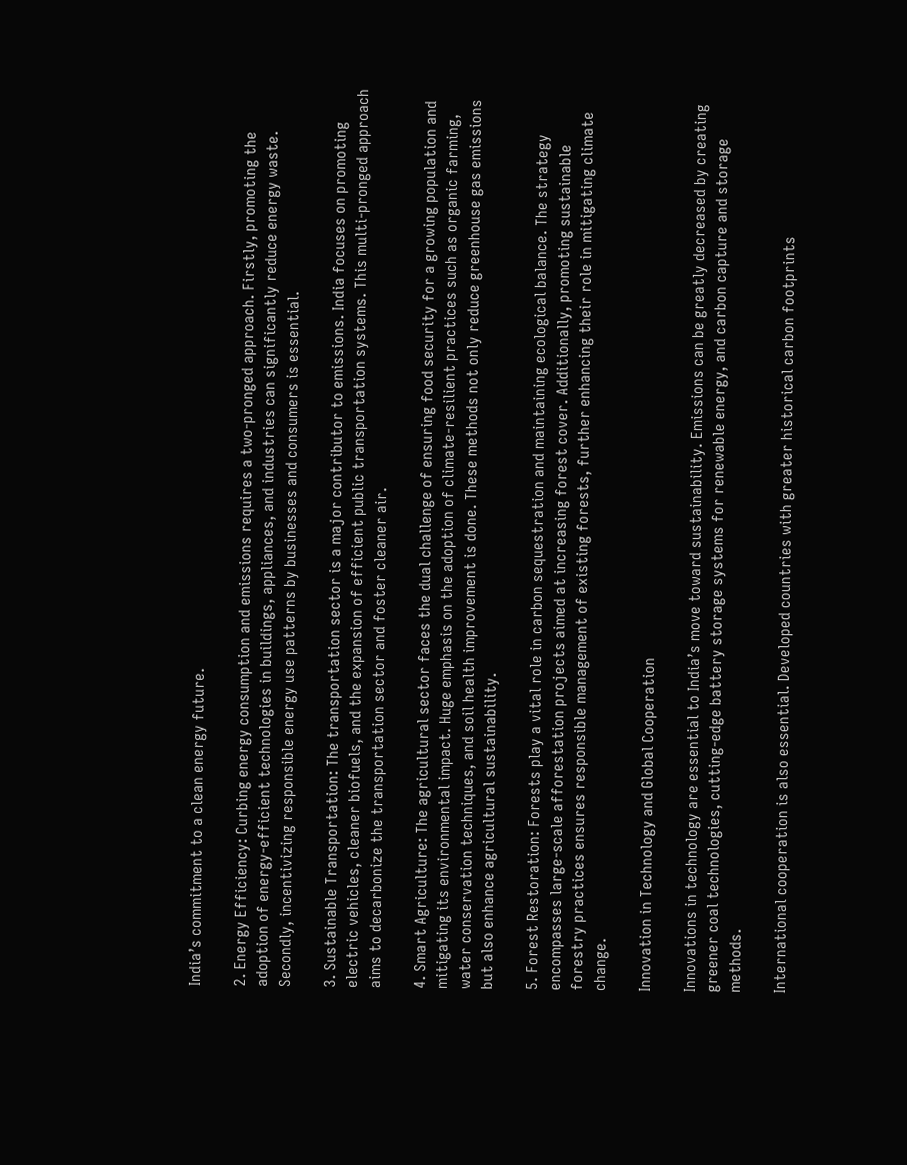India’s commitment to a clean energy future.

2. Energy Efficiency: Curbing energy consumption and emissions requires a two-pronged approach. Firstly, promoting the adoption of energy-efficient technologies in buildings, appliances, and industries can significantly reduce energy waste. Secondly, incentivizing responsible energy use patterns by businesses and consumers is essential.

3. Sustainable Transportation: The transportation sector is a major contributor to emissions. India focuses on promoting electric vehicles, cleaner biofuels, and the expansion of efficient public transportation systems. This multi-pronged approach aims to decarbonize the transportation sector and foster cleaner air.

4. Smart Agriculture: The agricultural sector faces the dual challenge of ensuring food security for a growing population and mitigating its environmental impact. Huge emphasis on the adoption of climate-resilient practices such as organic farming, water conservation techniques, and soil health improvement is done. These methods not only reduce greenhouse gas emissions but also enhance agricultural sustainability.

5. Forest Restoration: Forests play a vital role in carbon sequestration and maintaining ecological balance. The strategy encompasses large-scale afforestation projects aimed at increasing forest cover. Additionally, promoting sustainable forestry practices ensures responsible management of existing forests, further enhancing their role in mitigating climate change.

Innovation in Technology and Global Cooperation

Innovations in technology are essential to India’s move toward sustainability. Emissions can be greatly decreased by creating greener coal technologies, cutting-edge battery storage systems for renewable energy, and carbon capture and storage methods.

International cooperation is also essential. Developed countries with greater historical carbon footprints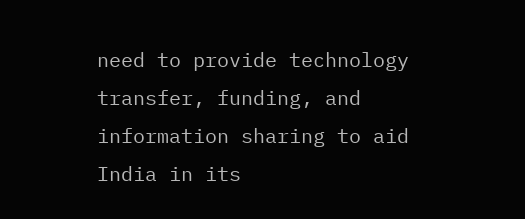need to provide technology transfer, funding, and information sharing to aid India in its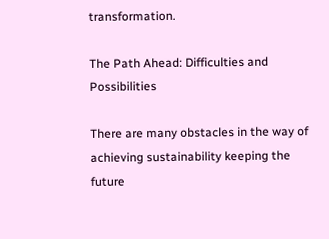transformation.

The Path Ahead: Difficulties and Possibilities

There are many obstacles in the way of achieving sustainability keeping the future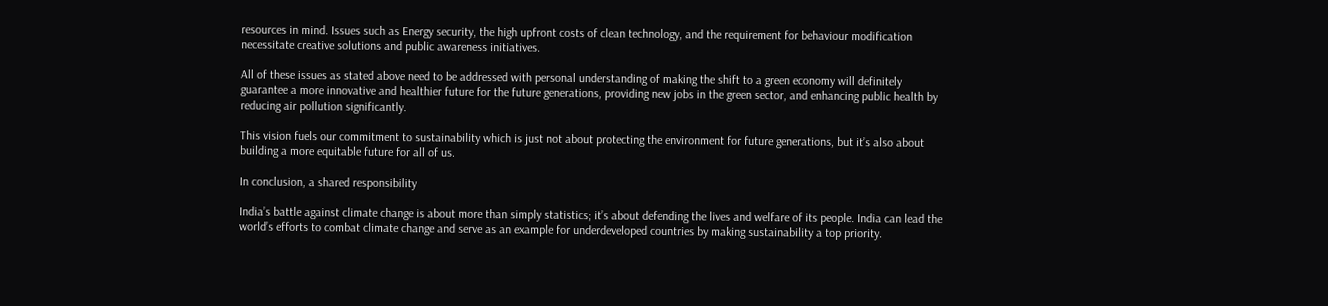resources in mind. Issues such as Energy security, the high upfront costs of clean technology, and the requirement for behaviour modification necessitate creative solutions and public awareness initiatives.

All of these issues as stated above need to be addressed with personal understanding of making the shift to a green economy will definitely guarantee a more innovative and healthier future for the future generations, providing new jobs in the green sector, and enhancing public health by reducing air pollution significantly.

This vision fuels our commitment to sustainability which is just not about protecting the environment for future generations, but it’s also about building a more equitable future for all of us.

In conclusion, a shared responsibility

India’s battle against climate change is about more than simply statistics; it’s about defending the lives and welfare of its people. India can lead the world’s efforts to combat climate change and serve as an example for underdeveloped countries by making sustainability a top priority.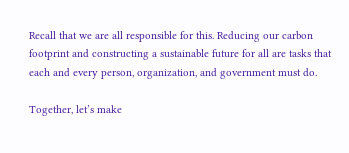Recall that we are all responsible for this. Reducing our carbon footprint and constructing a sustainable future for all are tasks that each and every person, organization, and government must do.

Together, let’s make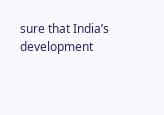sure that India’s development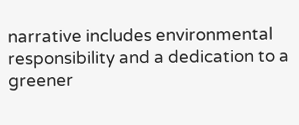narrative includes environmental responsibility and a dedication to a greener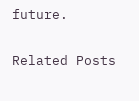future.

Related Posts